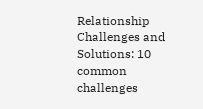Relationship Challenges and Solutions: 10 common challenges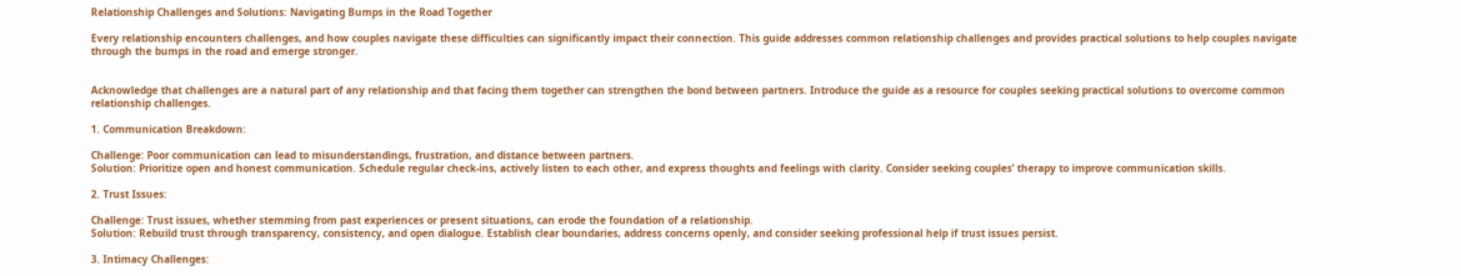Relationship Challenges and Solutions: Navigating Bumps in the Road Together

Every relationship encounters challenges, and how couples navigate these difficulties can significantly impact their connection. This guide addresses common relationship challenges and provides practical solutions to help couples navigate through the bumps in the road and emerge stronger.


Acknowledge that challenges are a natural part of any relationship and that facing them together can strengthen the bond between partners. Introduce the guide as a resource for couples seeking practical solutions to overcome common relationship challenges.

1. Communication Breakdown:

Challenge: Poor communication can lead to misunderstandings, frustration, and distance between partners.
Solution: Prioritize open and honest communication. Schedule regular check-ins, actively listen to each other, and express thoughts and feelings with clarity. Consider seeking couples’ therapy to improve communication skills.

2. Trust Issues:

Challenge: Trust issues, whether stemming from past experiences or present situations, can erode the foundation of a relationship.
Solution: Rebuild trust through transparency, consistency, and open dialogue. Establish clear boundaries, address concerns openly, and consider seeking professional help if trust issues persist.

3. Intimacy Challenges: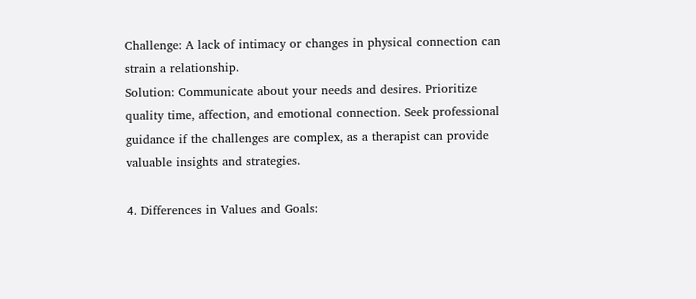Challenge: A lack of intimacy or changes in physical connection can strain a relationship.
Solution: Communicate about your needs and desires. Prioritize quality time, affection, and emotional connection. Seek professional guidance if the challenges are complex, as a therapist can provide valuable insights and strategies.

4. Differences in Values and Goals: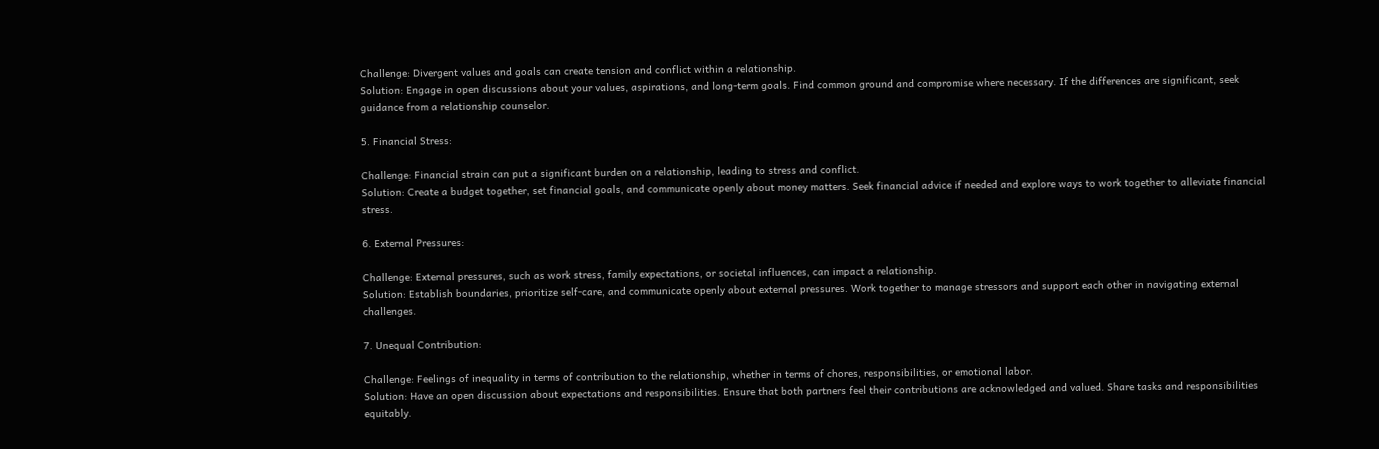Challenge: Divergent values and goals can create tension and conflict within a relationship.
Solution: Engage in open discussions about your values, aspirations, and long-term goals. Find common ground and compromise where necessary. If the differences are significant, seek guidance from a relationship counselor.

5. Financial Stress:

Challenge: Financial strain can put a significant burden on a relationship, leading to stress and conflict.
Solution: Create a budget together, set financial goals, and communicate openly about money matters. Seek financial advice if needed and explore ways to work together to alleviate financial stress.

6. External Pressures:

Challenge: External pressures, such as work stress, family expectations, or societal influences, can impact a relationship.
Solution: Establish boundaries, prioritize self-care, and communicate openly about external pressures. Work together to manage stressors and support each other in navigating external challenges.

7. Unequal Contribution:

Challenge: Feelings of inequality in terms of contribution to the relationship, whether in terms of chores, responsibilities, or emotional labor.
Solution: Have an open discussion about expectations and responsibilities. Ensure that both partners feel their contributions are acknowledged and valued. Share tasks and responsibilities equitably.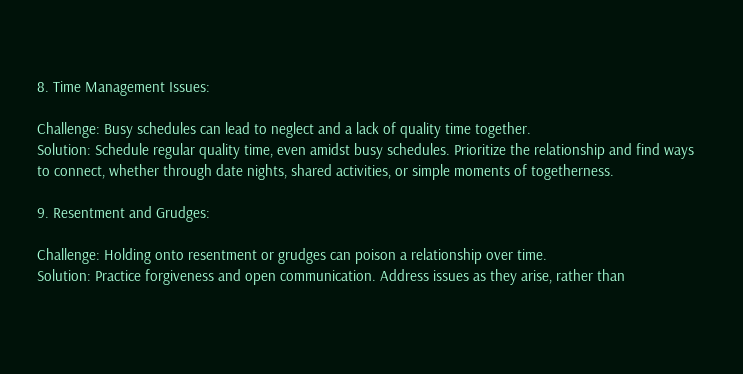8. Time Management Issues:

Challenge: Busy schedules can lead to neglect and a lack of quality time together.
Solution: Schedule regular quality time, even amidst busy schedules. Prioritize the relationship and find ways to connect, whether through date nights, shared activities, or simple moments of togetherness.

9. Resentment and Grudges:

Challenge: Holding onto resentment or grudges can poison a relationship over time.
Solution: Practice forgiveness and open communication. Address issues as they arise, rather than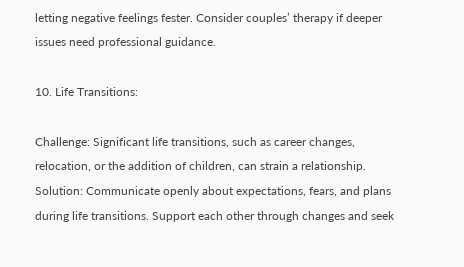letting negative feelings fester. Consider couples’ therapy if deeper issues need professional guidance.

10. Life Transitions:

Challenge: Significant life transitions, such as career changes, relocation, or the addition of children, can strain a relationship.
Solution: Communicate openly about expectations, fears, and plans during life transitions. Support each other through changes and seek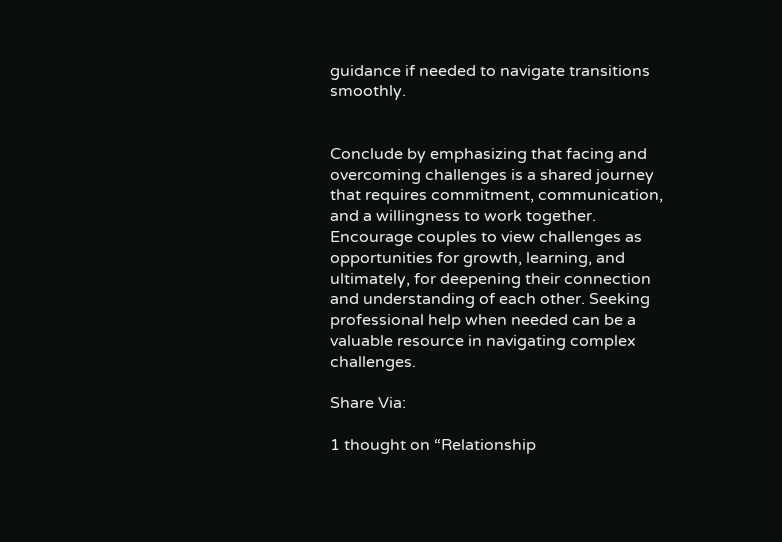guidance if needed to navigate transitions smoothly.


Conclude by emphasizing that facing and overcoming challenges is a shared journey that requires commitment, communication, and a willingness to work together. Encourage couples to view challenges as opportunities for growth, learning, and ultimately, for deepening their connection and understanding of each other. Seeking professional help when needed can be a valuable resource in navigating complex challenges.

Share Via:

1 thought on “Relationship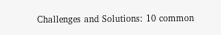Challenges and Solutions: 10 common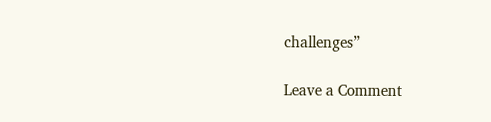challenges”

Leave a Comment